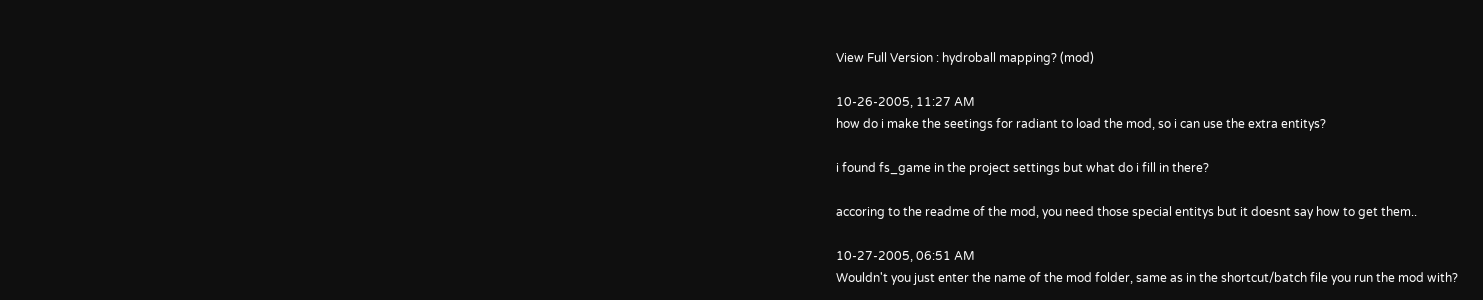View Full Version : hydroball mapping? (mod)

10-26-2005, 11:27 AM
how do i make the seetings for radiant to load the mod, so i can use the extra entitys?

i found fs_game in the project settings but what do i fill in there?

accoring to the readme of the mod, you need those special entitys but it doesnt say how to get them..

10-27-2005, 06:51 AM
Wouldn't you just enter the name of the mod folder, same as in the shortcut/batch file you run the mod with?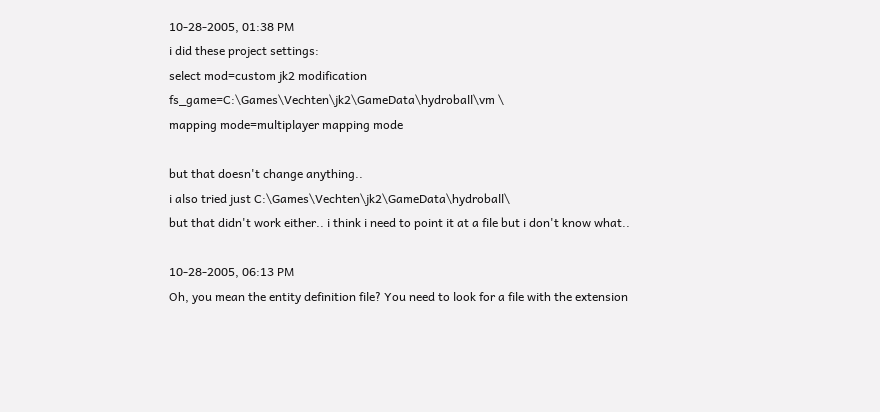10-28-2005, 01:38 PM
i did these project settings:
select mod=custom jk2 modification
fs_game=C:\Games\Vechten\jk2\GameData\hydroball\vm \
mapping mode=multiplayer mapping mode

but that doesn't change anything..
i also tried just C:\Games\Vechten\jk2\GameData\hydroball\
but that didn't work either.. i think i need to point it at a file but i don't know what..

10-28-2005, 06:13 PM
Oh, you mean the entity definition file? You need to look for a file with the extension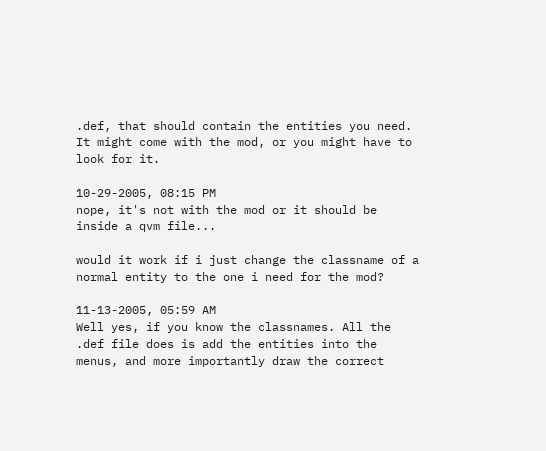.def, that should contain the entities you need. It might come with the mod, or you might have to look for it.

10-29-2005, 08:15 PM
nope, it's not with the mod or it should be inside a qvm file...

would it work if i just change the classname of a normal entity to the one i need for the mod?

11-13-2005, 05:59 AM
Well yes, if you know the classnames. All the .def file does is add the entities into the menus, and more importantly draw the correct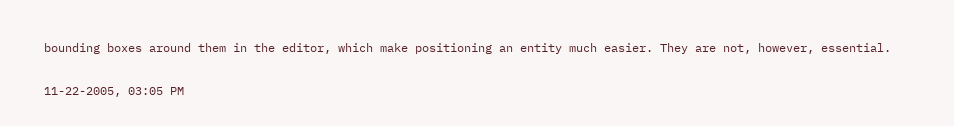bounding boxes around them in the editor, which make positioning an entity much easier. They are not, however, essential.

11-22-2005, 03:05 PM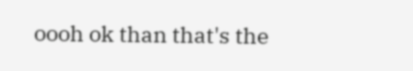oooh ok than that's the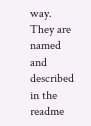way. They are named and described in the readme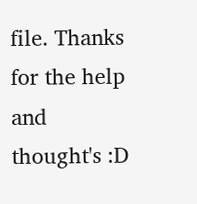file. Thanks for the help and thought's :D